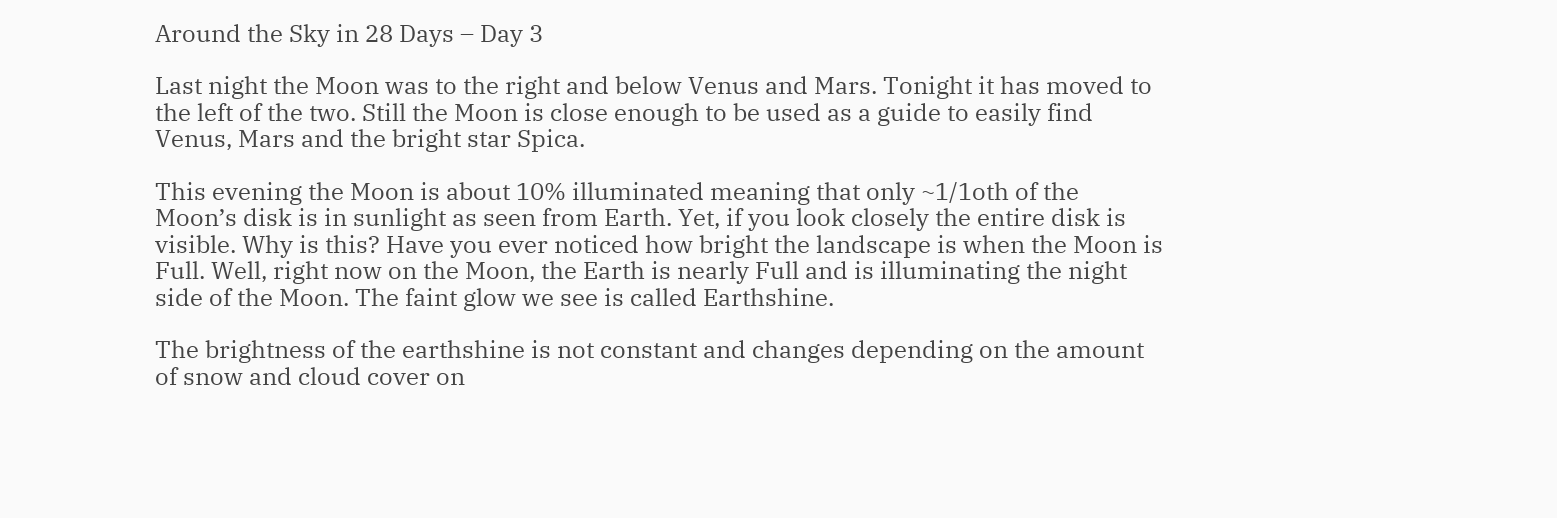Around the Sky in 28 Days – Day 3

Last night the Moon was to the right and below Venus and Mars. Tonight it has moved to the left of the two. Still the Moon is close enough to be used as a guide to easily find Venus, Mars and the bright star Spica.

This evening the Moon is about 10% illuminated meaning that only ~1/1oth of the Moon’s disk is in sunlight as seen from Earth. Yet, if you look closely the entire disk is visible. Why is this? Have you ever noticed how bright the landscape is when the Moon is Full. Well, right now on the Moon, the Earth is nearly Full and is illuminating the night side of the Moon. The faint glow we see is called Earthshine.

The brightness of the earthshine is not constant and changes depending on the amount of snow and cloud cover on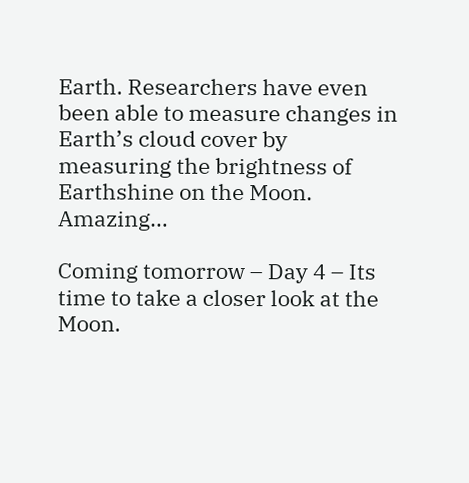Earth. Researchers have even been able to measure changes in Earth’s cloud cover by measuring the brightness of Earthshine on the Moon. Amazing…

Coming tomorrow – Day 4 – Its time to take a closer look at the Moon.